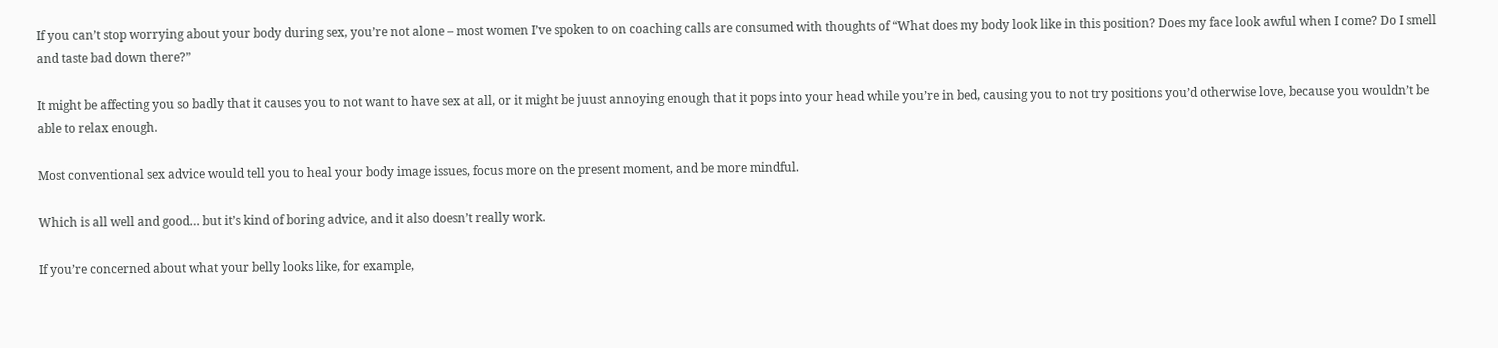If you can’t stop worrying about your body during sex, you’re not alone – most women I’ve spoken to on coaching calls are consumed with thoughts of “What does my body look like in this position? Does my face look awful when I come? Do I smell and taste bad down there?”

It might be affecting you so badly that it causes you to not want to have sex at all, or it might be juust annoying enough that it pops into your head while you’re in bed, causing you to not try positions you’d otherwise love, because you wouldn’t be able to relax enough.

Most conventional sex advice would tell you to heal your body image issues, focus more on the present moment, and be more mindful.

Which is all well and good… but it’s kind of boring advice, and it also doesn’t really work.

If you’re concerned about what your belly looks like, for example,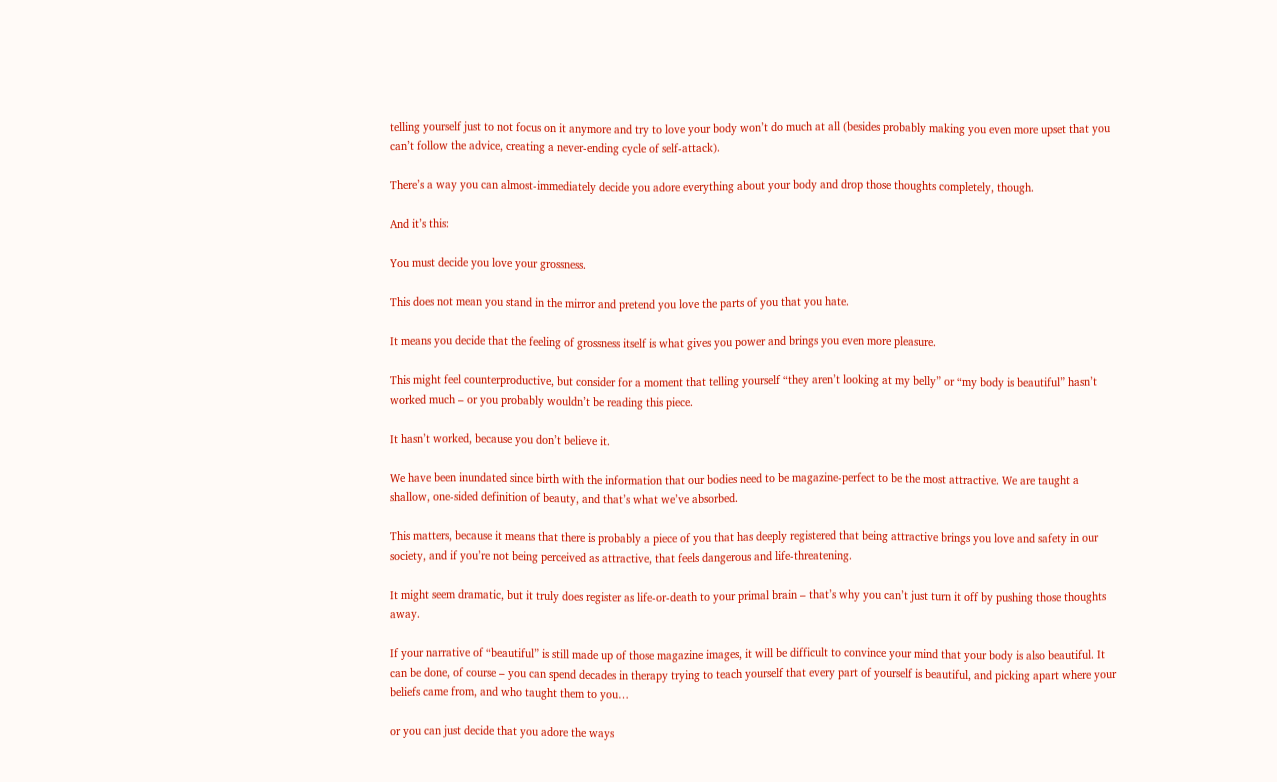telling yourself just to not focus on it anymore and try to love your body won’t do much at all (besides probably making you even more upset that you can’t follow the advice, creating a never-ending cycle of self-attack).

There’s a way you can almost-immediately decide you adore everything about your body and drop those thoughts completely, though.

And it’s this:

You must decide you love your grossness.

This does not mean you stand in the mirror and pretend you love the parts of you that you hate.

It means you decide that the feeling of grossness itself is what gives you power and brings you even more pleasure.

This might feel counterproductive, but consider for a moment that telling yourself “they aren’t looking at my belly” or “my body is beautiful” hasn’t worked much – or you probably wouldn’t be reading this piece.

It hasn’t worked, because you don’t believe it.

We have been inundated since birth with the information that our bodies need to be magazine-perfect to be the most attractive. We are taught a shallow, one-sided definition of beauty, and that’s what we’ve absorbed.

This matters, because it means that there is probably a piece of you that has deeply registered that being attractive brings you love and safety in our society, and if you’re not being perceived as attractive, that feels dangerous and life-threatening.

It might seem dramatic, but it truly does register as life-or-death to your primal brain – that’s why you can’t just turn it off by pushing those thoughts away.

If your narrative of “beautiful” is still made up of those magazine images, it will be difficult to convince your mind that your body is also beautiful. It can be done, of course – you can spend decades in therapy trying to teach yourself that every part of yourself is beautiful, and picking apart where your beliefs came from, and who taught them to you…

or you can just decide that you adore the ways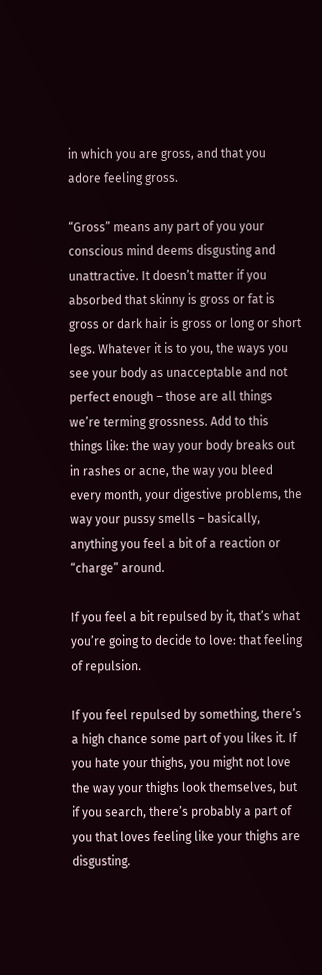in which you are gross, and that you adore feeling gross.

“Gross” means any part of you your conscious mind deems disgusting and unattractive. It doesn’t matter if you absorbed that skinny is gross or fat is gross or dark hair is gross or long or short legs. Whatever it is to you, the ways you see your body as unacceptable and not perfect enough – those are all things we’re terming grossness. Add to this things like: the way your body breaks out in rashes or acne, the way you bleed every month, your digestive problems, the way your pussy smells – basically, anything you feel a bit of a reaction or “charge” around.

If you feel a bit repulsed by it, that’s what you’re going to decide to love: that feeling of repulsion.

If you feel repulsed by something, there’s a high chance some part of you likes it. If you hate your thighs, you might not love the way your thighs look themselves, but if you search, there’s probably a part of you that loves feeling like your thighs are disgusting.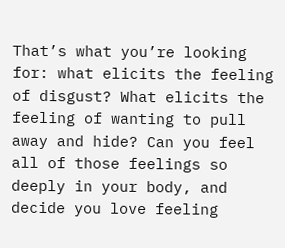That’s what you’re looking for: what elicits the feeling of disgust? What elicits the feeling of wanting to pull away and hide? Can you feel all of those feelings so deeply in your body, and decide you love feeling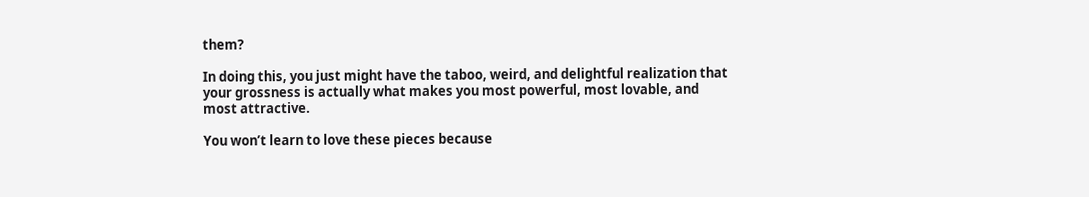them?

In doing this, you just might have the taboo, weird, and delightful realization that your grossness is actually what makes you most powerful, most lovable, and most attractive.

You won’t learn to love these pieces because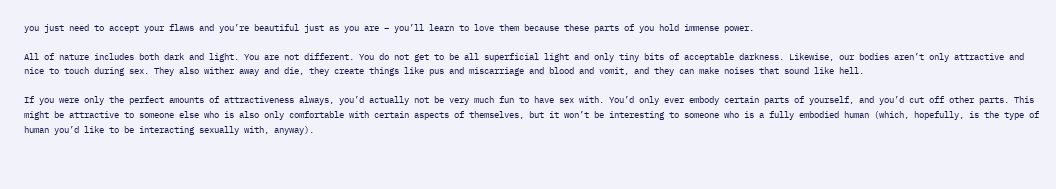you just need to accept your flaws and you’re beautiful just as you are – you’ll learn to love them because these parts of you hold immense power.

All of nature includes both dark and light. You are not different. You do not get to be all superficial light and only tiny bits of acceptable darkness. Likewise, our bodies aren’t only attractive and nice to touch during sex. They also wither away and die, they create things like pus and miscarriage and blood and vomit, and they can make noises that sound like hell.

If you were only the perfect amounts of attractiveness always, you’d actually not be very much fun to have sex with. You’d only ever embody certain parts of yourself, and you’d cut off other parts. This might be attractive to someone else who is also only comfortable with certain aspects of themselves, but it won’t be interesting to someone who is a fully embodied human (which, hopefully, is the type of human you’d like to be interacting sexually with, anyway).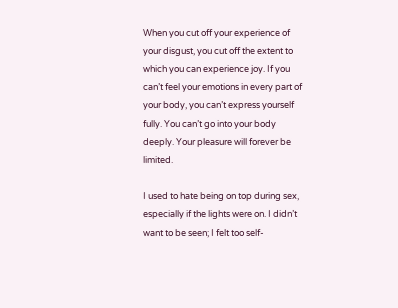When you cut off your experience of your disgust, you cut off the extent to which you can experience joy. If you can’t feel your emotions in every part of your body, you can’t express yourself fully. You can’t go into your body deeply. Your pleasure will forever be limited.

I used to hate being on top during sex, especially if the lights were on. I didn’t want to be seen; I felt too self-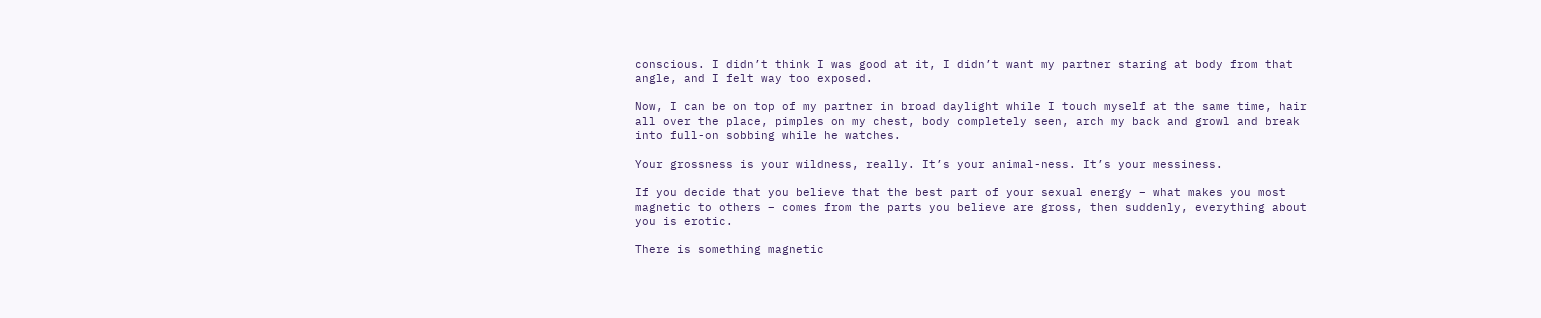conscious. I didn’t think I was good at it, I didn’t want my partner staring at body from that angle, and I felt way too exposed.

Now, I can be on top of my partner in broad daylight while I touch myself at the same time, hair all over the place, pimples on my chest, body completely seen, arch my back and growl and break into full-on sobbing while he watches.

Your grossness is your wildness, really. It’s your animal-ness. It’s your messiness.

If you decide that you believe that the best part of your sexual energy – what makes you most magnetic to others – comes from the parts you believe are gross, then suddenly, everything about you is erotic.

There is something magnetic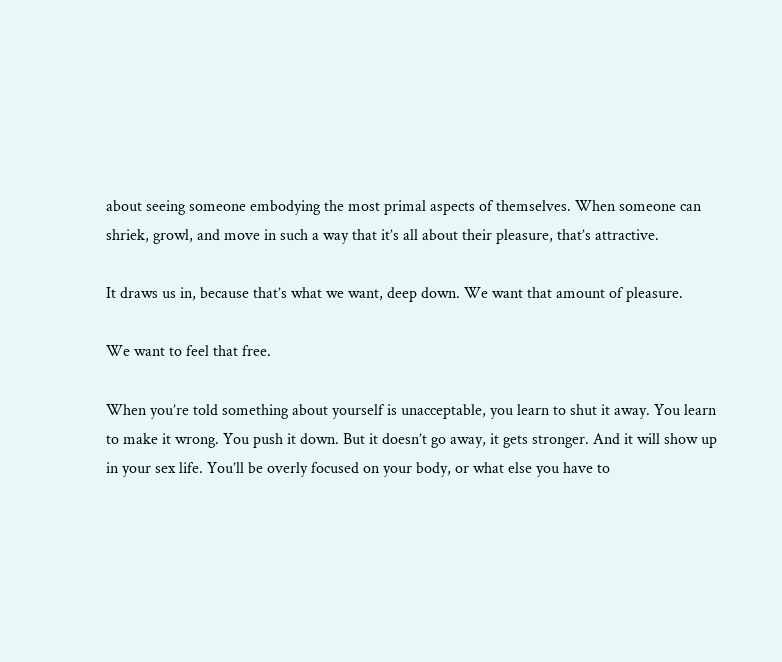about seeing someone embodying the most primal aspects of themselves. When someone can shriek, growl, and move in such a way that it’s all about their pleasure, that’s attractive.

It draws us in, because that’s what we want, deep down. We want that amount of pleasure.

We want to feel that free.

When you’re told something about yourself is unacceptable, you learn to shut it away. You learn to make it wrong. You push it down. But it doesn’t go away, it gets stronger. And it will show up in your sex life. You’ll be overly focused on your body, or what else you have to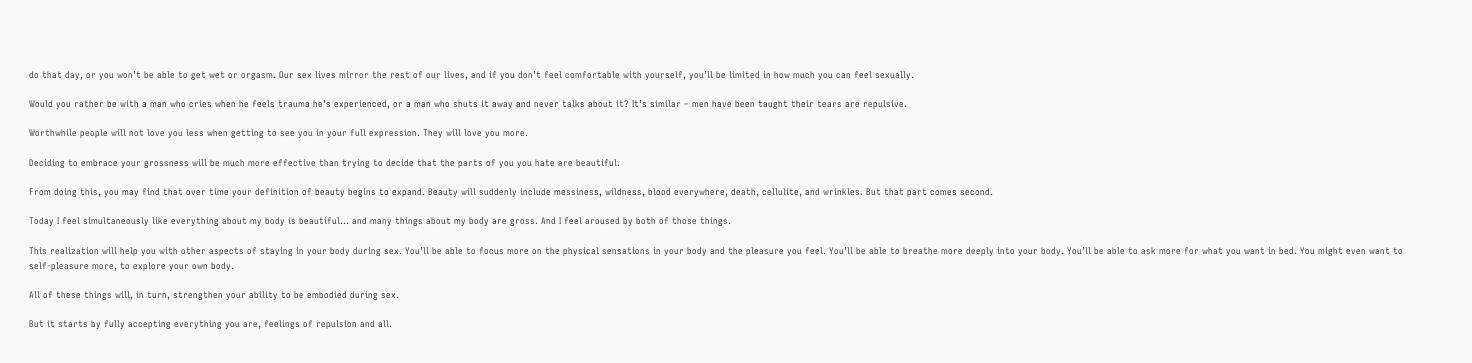do that day, or you won’t be able to get wet or orgasm. Our sex lives mirror the rest of our lives, and if you don’t feel comfortable with yourself, you’ll be limited in how much you can feel sexually.

Would you rather be with a man who cries when he feels trauma he’s experienced, or a man who shuts it away and never talks about it? It’s similar – men have been taught their tears are repulsive.

Worthwhile people will not love you less when getting to see you in your full expression. They will love you more.

Deciding to embrace your grossness will be much more effective than trying to decide that the parts of you you hate are beautiful.

From doing this, you may find that over time your definition of beauty begins to expand. Beauty will suddenly include messiness, wildness, blood everywhere, death, cellulite, and wrinkles. But that part comes second.

Today I feel simultaneously like everything about my body is beautiful… and many things about my body are gross. And I feel aroused by both of those things.

This realization will help you with other aspects of staying in your body during sex. You’ll be able to focus more on the physical sensations in your body and the pleasure you feel. You’ll be able to breathe more deeply into your body. You’ll be able to ask more for what you want in bed. You might even want to self-pleasure more, to explore your own body.

All of these things will, in turn, strengthen your ability to be embodied during sex.

But it starts by fully accepting everything you are, feelings of repulsion and all.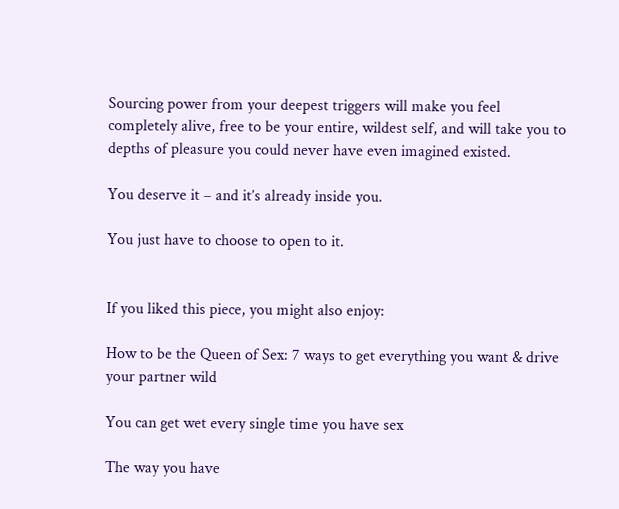Sourcing power from your deepest triggers will make you feel completely alive, free to be your entire, wildest self, and will take you to depths of pleasure you could never have even imagined existed.

You deserve it – and it’s already inside you.

You just have to choose to open to it.


If you liked this piece, you might also enjoy:

How to be the Queen of Sex: 7 ways to get everything you want & drive your partner wild

You can get wet every single time you have sex

The way you have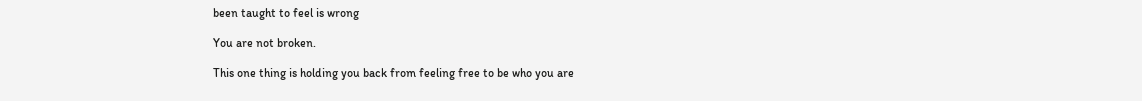been taught to feel is wrong

You are not broken.

This one thing is holding you back from feeling free to be who you are